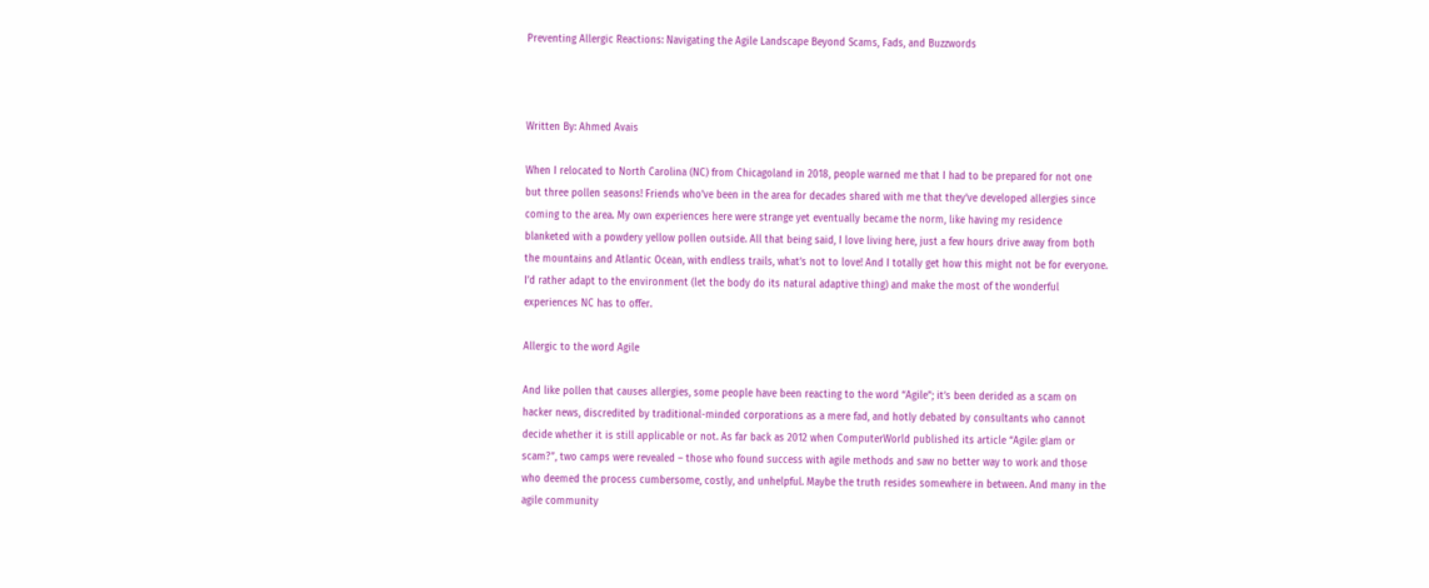Preventing Allergic Reactions: Navigating the Agile Landscape Beyond Scams, Fads, and Buzzwords



Written By: Ahmed Avais

When I relocated to North Carolina (NC) from Chicagoland in 2018, people warned me that I had to be prepared for not one but three pollen seasons! Friends who’ve been in the area for decades shared with me that they’ve developed allergies since coming to the area. My own experiences here were strange yet eventually became the norm, like having my residence blanketed with a powdery yellow pollen outside. All that being said, I love living here, just a few hours drive away from both the mountains and Atlantic Ocean, with endless trails, what’s not to love! And I totally get how this might not be for everyone. I’d rather adapt to the environment (let the body do its natural adaptive thing) and make the most of the wonderful experiences NC has to offer.

Allergic to the word Agile

And like pollen that causes allergies, some people have been reacting to the word “Agile”; it’s been derided as a scam on hacker news, discredited by traditional-minded corporations as a mere fad, and hotly debated by consultants who cannot decide whether it is still applicable or not. As far back as 2012 when ComputerWorld published its article “Agile: glam or scam?”, two camps were revealed – those who found success with agile methods and saw no better way to work and those who deemed the process cumbersome, costly, and unhelpful. Maybe the truth resides somewhere in between. And many in the agile community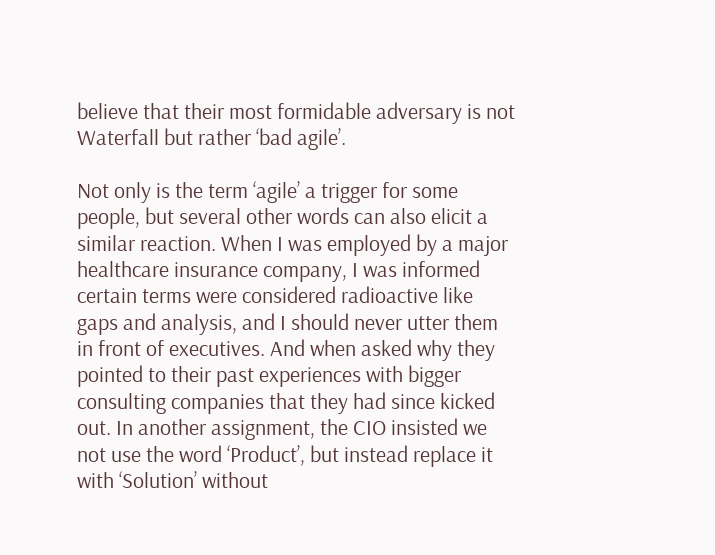believe that their most formidable adversary is not Waterfall but rather ‘bad agile’.

Not only is the term ‘agile’ a trigger for some people, but several other words can also elicit a similar reaction. When I was employed by a major healthcare insurance company, I was informed certain terms were considered radioactive like gaps and analysis, and I should never utter them in front of executives. And when asked why they pointed to their past experiences with bigger consulting companies that they had since kicked out. In another assignment, the CIO insisted we not use the word ‘Product’, but instead replace it with ‘Solution’ without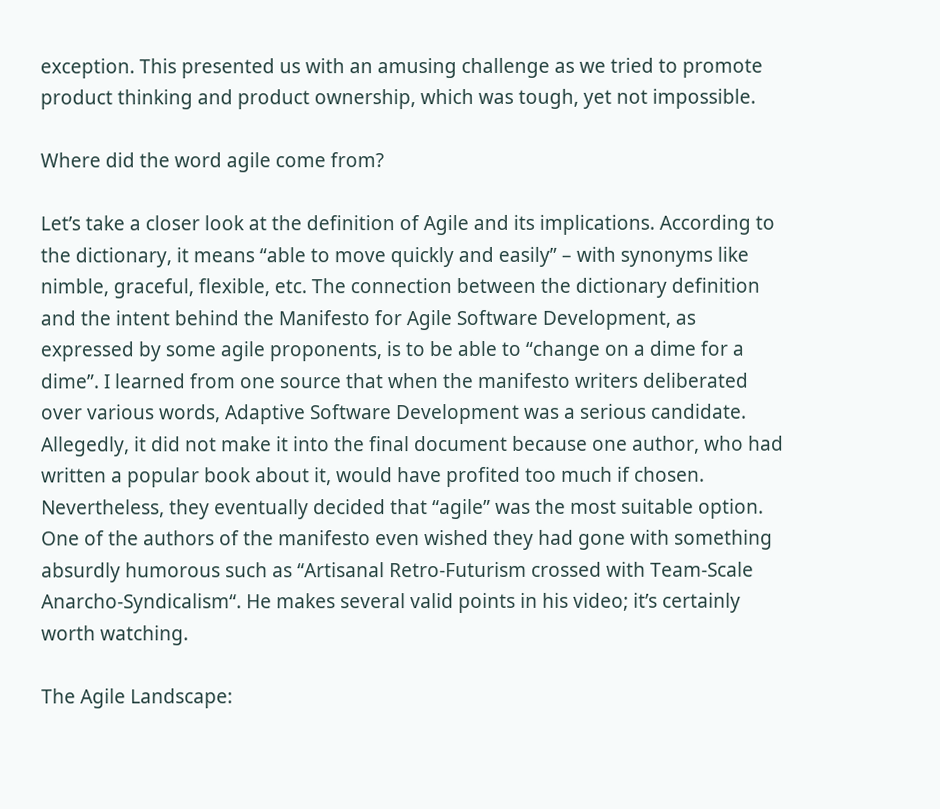exception. This presented us with an amusing challenge as we tried to promote product thinking and product ownership, which was tough, yet not impossible.

Where did the word agile come from?

Let’s take a closer look at the definition of Agile and its implications. According to the dictionary, it means “able to move quickly and easily” – with synonyms like nimble, graceful, flexible, etc. The connection between the dictionary definition and the intent behind the Manifesto for Agile Software Development, as expressed by some agile proponents, is to be able to “change on a dime for a dime”. I learned from one source that when the manifesto writers deliberated over various words, Adaptive Software Development was a serious candidate. Allegedly, it did not make it into the final document because one author, who had written a popular book about it, would have profited too much if chosen. Nevertheless, they eventually decided that “agile” was the most suitable option. One of the authors of the manifesto even wished they had gone with something absurdly humorous such as “Artisanal Retro-Futurism crossed with Team-Scale Anarcho-Syndicalism“. He makes several valid points in his video; it’s certainly worth watching.

The Agile Landscape: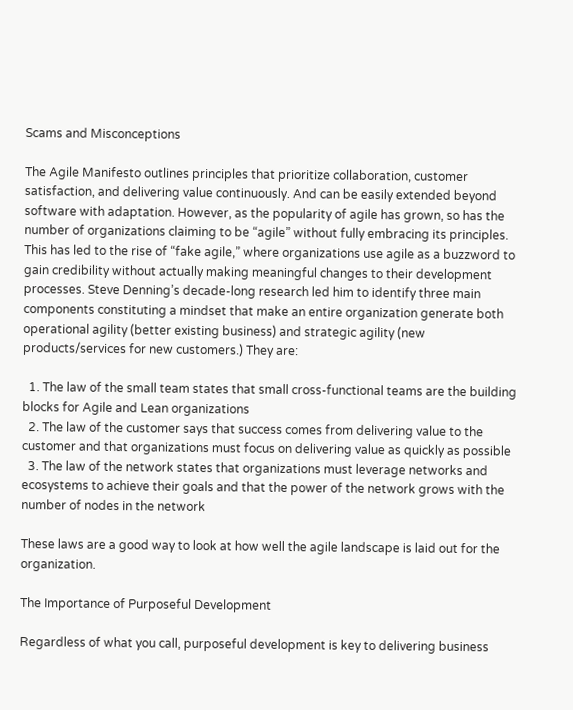Scams and Misconceptions

The Agile Manifesto outlines principles that prioritize collaboration, customer satisfaction, and delivering value continuously. And can be easily extended beyond software with adaptation. However, as the popularity of agile has grown, so has the number of organizations claiming to be “agile” without fully embracing its principles. This has led to the rise of “fake agile,” where organizations use agile as a buzzword to gain credibility without actually making meaningful changes to their development processes. Steve Denning’s decade-long research led him to identify three main components constituting a mindset that make an entire organization generate both operational agility (better existing business) and strategic agility (new products/services for new customers.) They are:

  1. The law of the small team states that small cross-functional teams are the building blocks for Agile and Lean organizations
  2. The law of the customer says that success comes from delivering value to the customer and that organizations must focus on delivering value as quickly as possible
  3. The law of the network states that organizations must leverage networks and ecosystems to achieve their goals and that the power of the network grows with the number of nodes in the network

These laws are a good way to look at how well the agile landscape is laid out for the organization.

The Importance of Purposeful Development

Regardless of what you call, purposeful development is key to delivering business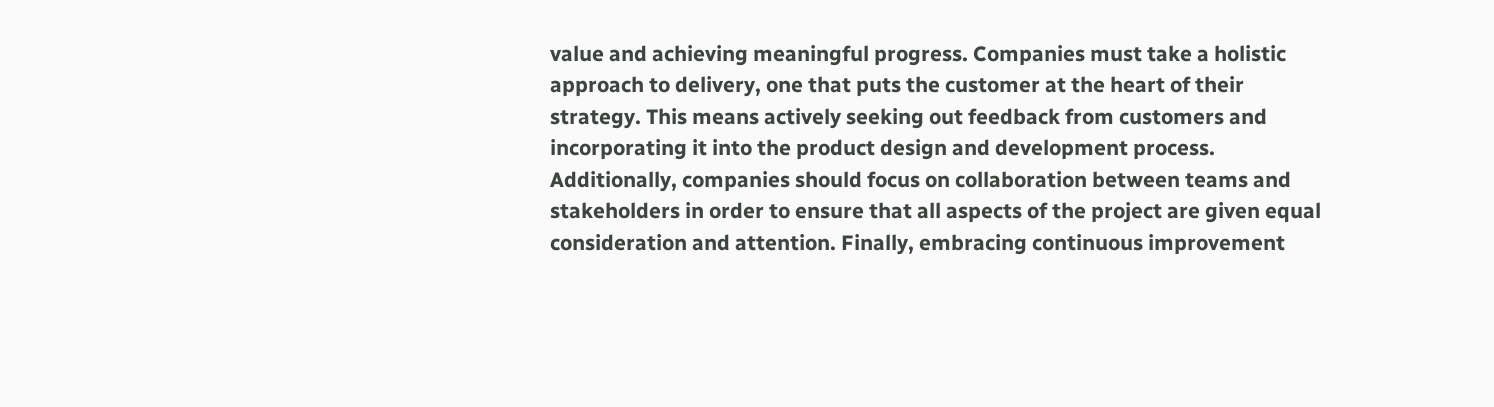value and achieving meaningful progress. Companies must take a holistic approach to delivery, one that puts the customer at the heart of their strategy. This means actively seeking out feedback from customers and incorporating it into the product design and development process. Additionally, companies should focus on collaboration between teams and stakeholders in order to ensure that all aspects of the project are given equal consideration and attention. Finally, embracing continuous improvement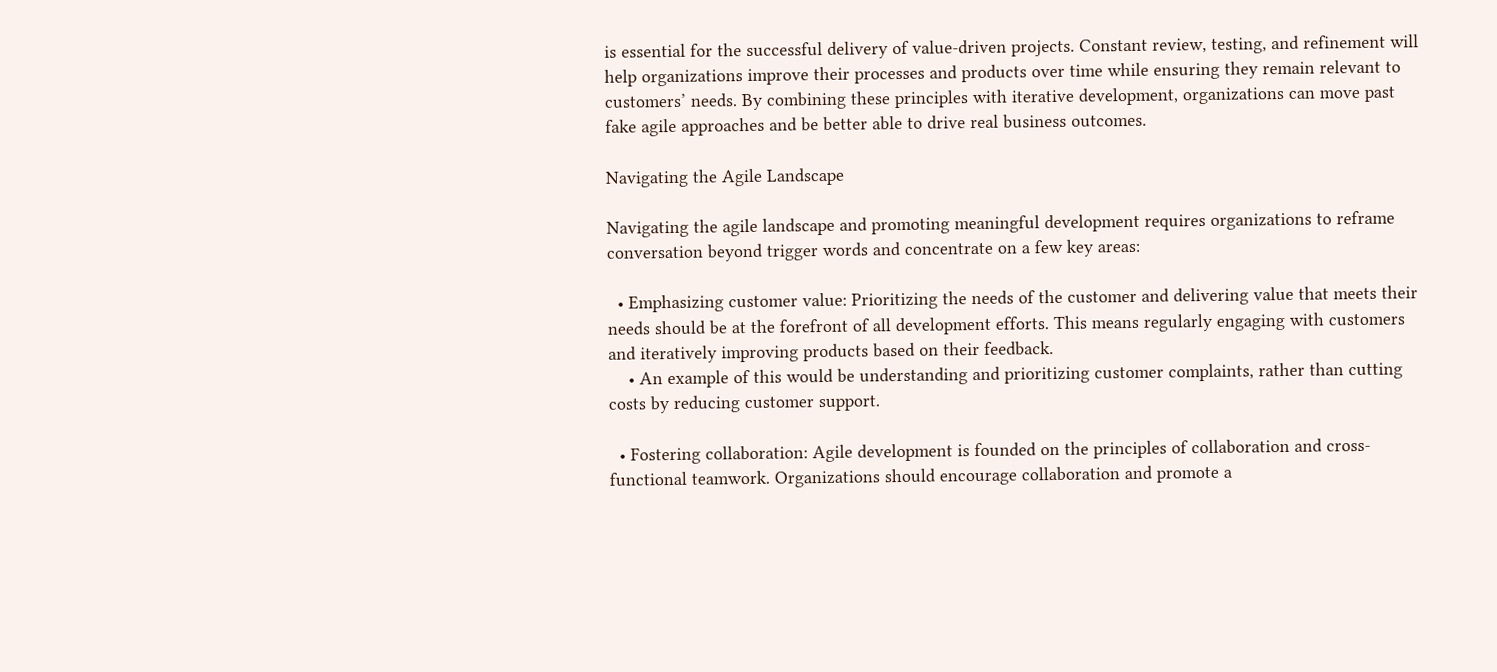is essential for the successful delivery of value-driven projects. Constant review, testing, and refinement will help organizations improve their processes and products over time while ensuring they remain relevant to customers’ needs. By combining these principles with iterative development, organizations can move past fake agile approaches and be better able to drive real business outcomes.

Navigating the Agile Landscape

Navigating the agile landscape and promoting meaningful development requires organizations to reframe conversation beyond trigger words and concentrate on a few key areas:

  • Emphasizing customer value: Prioritizing the needs of the customer and delivering value that meets their needs should be at the forefront of all development efforts. This means regularly engaging with customers and iteratively improving products based on their feedback.
    • An example of this would be understanding and prioritizing customer complaints, rather than cutting costs by reducing customer support.

  • Fostering collaboration: Agile development is founded on the principles of collaboration and cross-functional teamwork. Organizations should encourage collaboration and promote a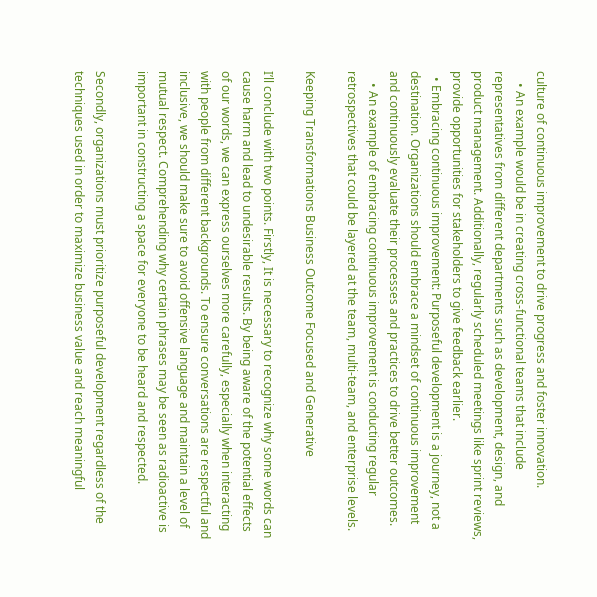culture of continuous improvement to drive progress and foster innovation.
    • An example would be in creating cross-functional teams that include representatives from different departments such as development, design, and product management. Additionally, regularly scheduled meetings like sprint reviews, provide opportunities for stakeholders to give feedback earlier.
  • Embracing continuous improvement: Purposeful development is a journey, not a destination. Organizations should embrace a mindset of continuous improvement and continuously evaluate their processes and practices to drive better outcomes.
    • An example of embracing continuous improvement is conducting regular retrospectives that could be layered at the team, multi-team, and enterprise levels.

Keeping Transformations Business Outcome Focused and Generative

I’ll conclude with two points. Firstly, It is necessary to recognize why some words can cause harm and lead to undesirable results. By being aware of the potential effects of our words, we can express ourselves more carefully, especially when interacting with people from different backgrounds. To ensure conversations are respectful and inclusive, we should make sure to avoid offensive language and maintain a level of mutual respect. Comprehending why certain phrases may be seen as radioactive is important in constructing a space for everyone to be heard and respected.

Secondly, organizations must prioritize purposeful development regardless of the techniques used in order to maximize business value and reach meaningful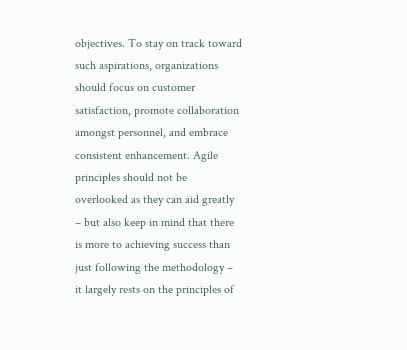objectives. To stay on track toward such aspirations, organizations should focus on customer satisfaction, promote collaboration amongst personnel, and embrace consistent enhancement. Agile principles should not be overlooked as they can aid greatly – but also keep in mind that there is more to achieving success than just following the methodology – it largely rests on the principles of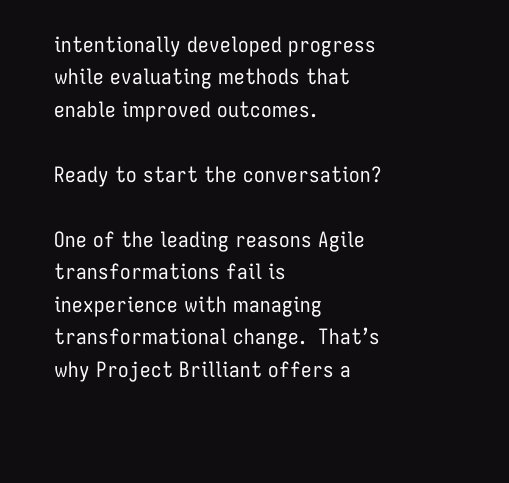intentionally developed progress while evaluating methods that enable improved outcomes.

Ready to start the conversation?

One of the leading reasons Agile transformations fail is inexperience with managing transformational change.  That’s why Project Brilliant offers a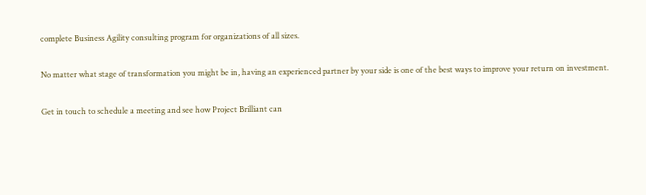complete Business Agility consulting program for organizations of all sizes.

No matter what stage of transformation you might be in, having an experienced partner by your side is one of the best ways to improve your return on investment.

Get in touch to schedule a meeting and see how Project Brilliant can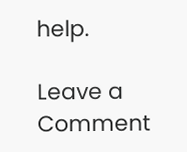help.

Leave a Comment